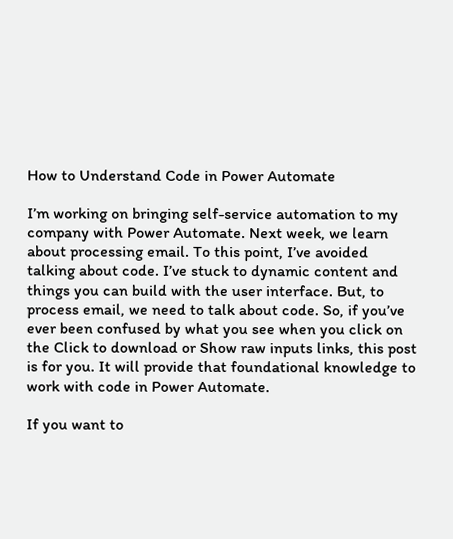How to Understand Code in Power Automate

I’m working on bringing self-service automation to my company with Power Automate. Next week, we learn about processing email. To this point, I’ve avoided talking about code. I’ve stuck to dynamic content and things you can build with the user interface. But, to process email, we need to talk about code. So, if you’ve ever been confused by what you see when you click on the Click to download or Show raw inputs links, this post is for you. It will provide that foundational knowledge to work with code in Power Automate.

If you want to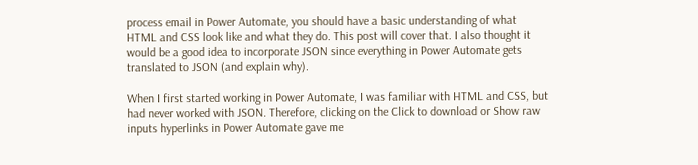process email in Power Automate, you should have a basic understanding of what HTML and CSS look like and what they do. This post will cover that. I also thought it would be a good idea to incorporate JSON since everything in Power Automate gets translated to JSON (and explain why).

When I first started working in Power Automate, I was familiar with HTML and CSS, but had never worked with JSON. Therefore, clicking on the Click to download or Show raw inputs hyperlinks in Power Automate gave me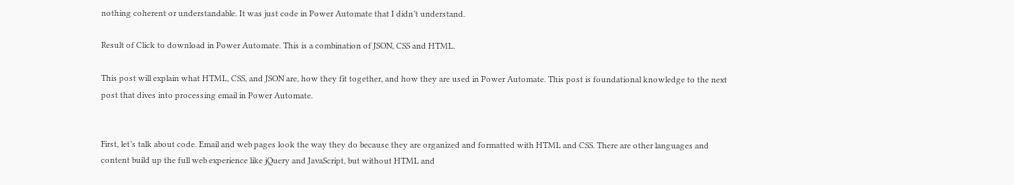nothing coherent or understandable. It was just code in Power Automate that I didn’t understand.

Result of Click to download in Power Automate. This is a combination of JSON, CSS and HTML.

This post will explain what HTML, CSS, and JSON are, how they fit together, and how they are used in Power Automate. This post is foundational knowledge to the next post that dives into processing email in Power Automate.


First, let’s talk about code. Email and web pages look the way they do because they are organized and formatted with HTML and CSS. There are other languages and content build up the full web experience like jQuery and JavaScript, but without HTML and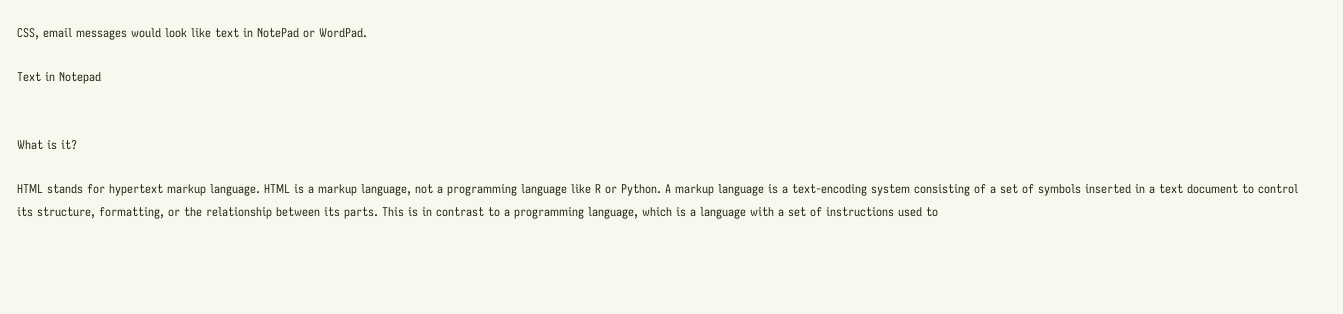CSS, email messages would look like text in NotePad or WordPad.

Text in Notepad


What is it?

HTML stands for hypertext markup language. HTML is a markup language, not a programming language like R or Python. A markup language is a text-encoding system consisting of a set of symbols inserted in a text document to control its structure, formatting, or the relationship between its parts. This is in contrast to a programming language, which is a language with a set of instructions used to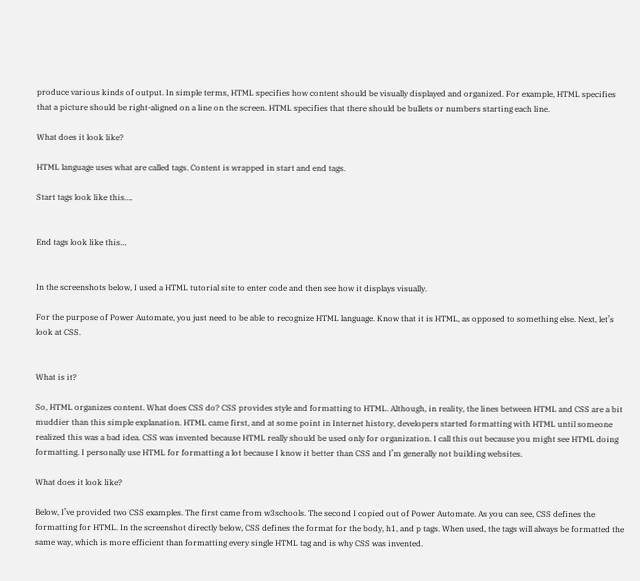produce various kinds of output. In simple terms, HTML specifies how content should be visually displayed and organized. For example, HTML specifies that a picture should be right-aligned on a line on the screen. HTML specifies that there should be bullets or numbers starting each line.

What does it look like?

HTML language uses what are called tags. Content is wrapped in start and end tags.

Start tags look like this….


End tags look like this…


In the screenshots below, I used a HTML tutorial site to enter code and then see how it displays visually.

For the purpose of Power Automate, you just need to be able to recognize HTML language. Know that it is HTML, as opposed to something else. Next, let’s look at CSS.


What is it?

So, HTML organizes content. What does CSS do? CSS provides style and formatting to HTML. Although, in reality, the lines between HTML and CSS are a bit muddier than this simple explanation. HTML came first, and at some point in Internet history, developers started formatting with HTML until someone realized this was a bad idea. CSS was invented because HTML really should be used only for organization. I call this out because you might see HTML doing formatting. I personally use HTML for formatting a lot because I know it better than CSS and I’m generally not building websites.

What does it look like?

Below, I’ve provided two CSS examples. The first came from w3schools. The second I copied out of Power Automate. As you can see, CSS defines the formatting for HTML. In the screenshot directly below, CSS defines the format for the body, h1, and p tags. When used, the tags will always be formatted the same way, which is more efficient than formatting every single HTML tag and is why CSS was invented.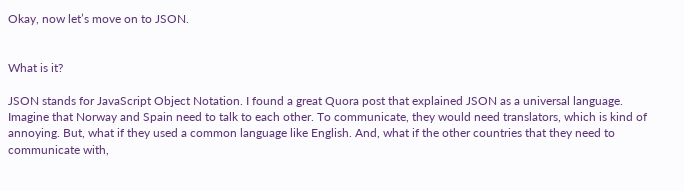Okay, now let’s move on to JSON.


What is it?

JSON stands for JavaScript Object Notation. I found a great Quora post that explained JSON as a universal language. Imagine that Norway and Spain need to talk to each other. To communicate, they would need translators, which is kind of annoying. But, what if they used a common language like English. And, what if the other countries that they need to communicate with,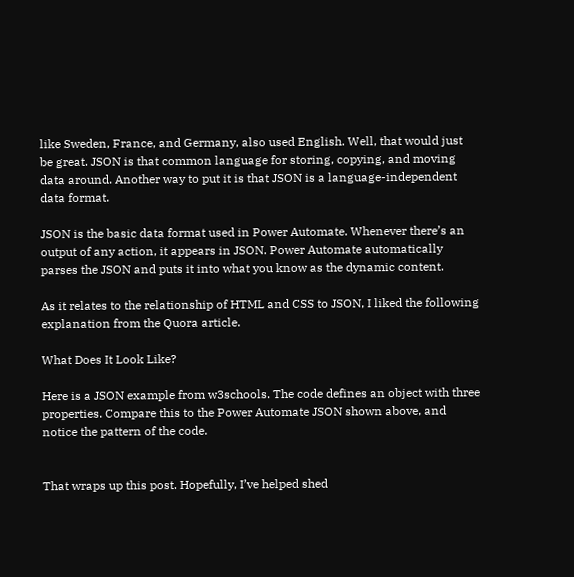like Sweden, France, and Germany, also used English. Well, that would just be great. JSON is that common language for storing, copying, and moving data around. Another way to put it is that JSON is a language-independent data format.

JSON is the basic data format used in Power Automate. Whenever there’s an output of any action, it appears in JSON. Power Automate automatically parses the JSON and puts it into what you know as the dynamic content.

As it relates to the relationship of HTML and CSS to JSON, I liked the following explanation from the Quora article.

What Does It Look Like?

Here is a JSON example from w3schools. The code defines an object with three properties. Compare this to the Power Automate JSON shown above, and notice the pattern of the code.


That wraps up this post. Hopefully, I’ve helped shed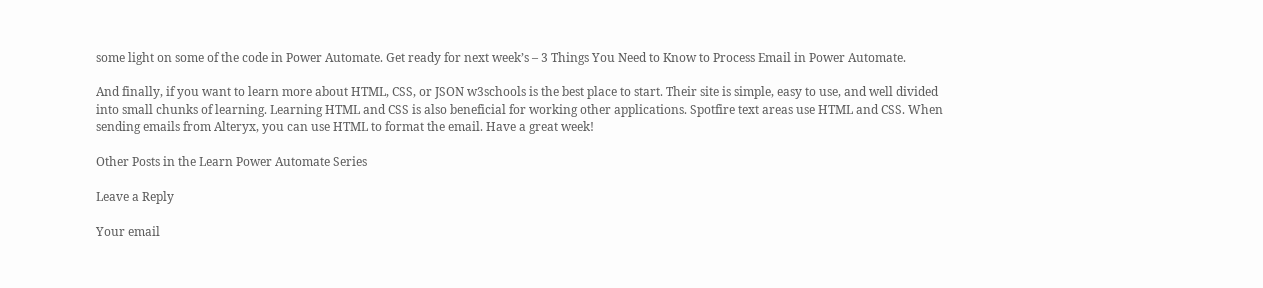some light on some of the code in Power Automate. Get ready for next week’s – 3 Things You Need to Know to Process Email in Power Automate.

And finally, if you want to learn more about HTML, CSS, or JSON w3schools is the best place to start. Their site is simple, easy to use, and well divided into small chunks of learning. Learning HTML and CSS is also beneficial for working other applications. Spotfire text areas use HTML and CSS. When sending emails from Alteryx, you can use HTML to format the email. Have a great week!

Other Posts in the Learn Power Automate Series

Leave a Reply

Your email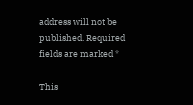address will not be published. Required fields are marked *

This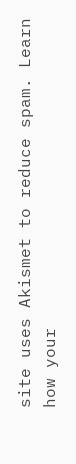site uses Akismet to reduce spam. Learn how your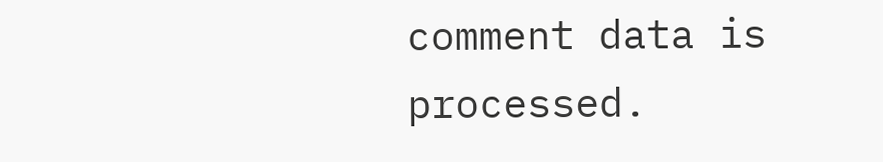comment data is processed.